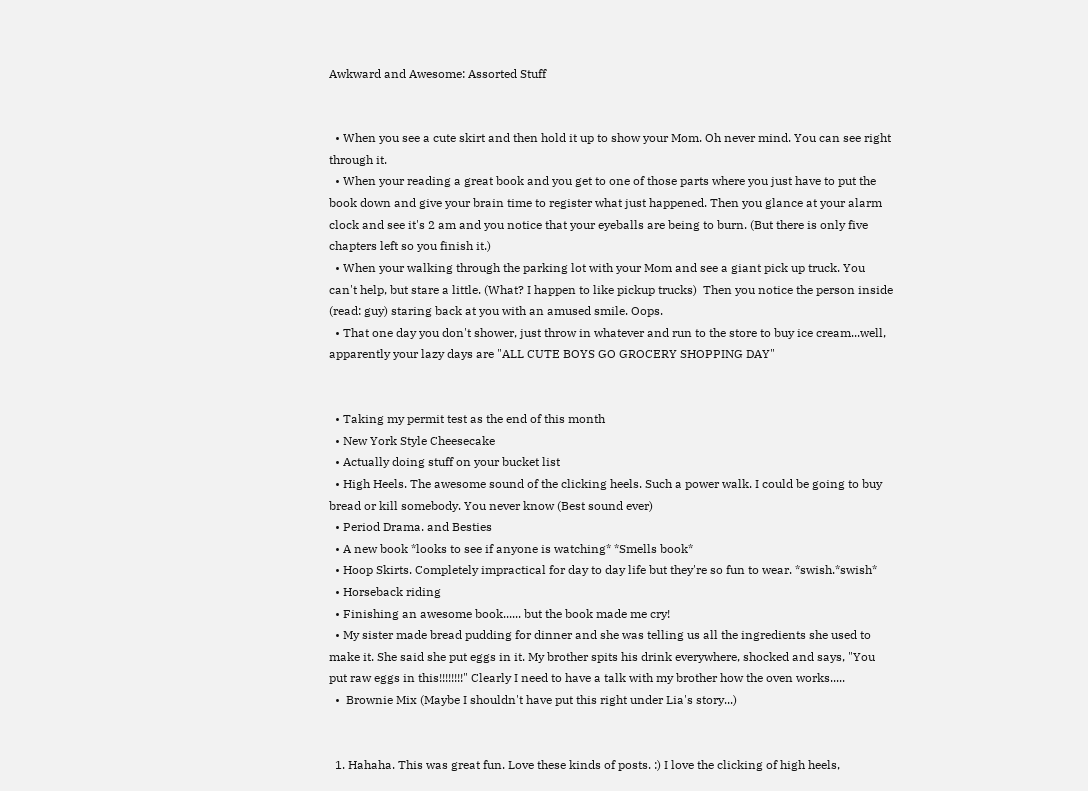Awkward and Awesome: Assorted Stuff


  • When you see a cute skirt and then hold it up to show your Mom. Oh never mind. You can see right through it.
  • When your reading a great book and you get to one of those parts where you just have to put the book down and give your brain time to register what just happened. Then you glance at your alarm clock and see it's 2 am and you notice that your eyeballs are being to burn. (But there is only five chapters left so you finish it.)
  • When your walking through the parking lot with your Mom and see a giant pick up truck. You can't help, but stare a little. (What? I happen to like pickup trucks)  Then you notice the person inside (read: guy) staring back at you with an amused smile. Oops.
  • That one day you don't shower, just throw in whatever and run to the store to buy ice cream...well, apparently your lazy days are "ALL CUTE BOYS GO GROCERY SHOPPING DAY"


  • Taking my permit test as the end of this month
  • New York Style Cheesecake
  • Actually doing stuff on your bucket list
  • High Heels. The awesome sound of the clicking heels. Such a power walk. I could be going to buy bread or kill somebody. You never know (Best sound ever)
  • Period Drama. and Besties
  • A new book *looks to see if anyone is watching* *Smells book*
  • Hoop Skirts. Completely impractical for day to day life but they're so fun to wear. *swish.*swish*
  • Horseback riding
  • Finishing an awesome book...... but the book made me cry!
  • My sister made bread pudding for dinner and she was telling us all the ingredients she used to make it. She said she put eggs in it. My brother spits his drink everywhere, shocked and says, "You put raw eggs in this!!!!!!!!" Clearly I need to have a talk with my brother how the oven works.....
  •  Brownie Mix (Maybe I shouldn't have put this right under Lia's story...)


  1. Hahaha. This was great fun. Love these kinds of posts. :) I love the clicking of high heels,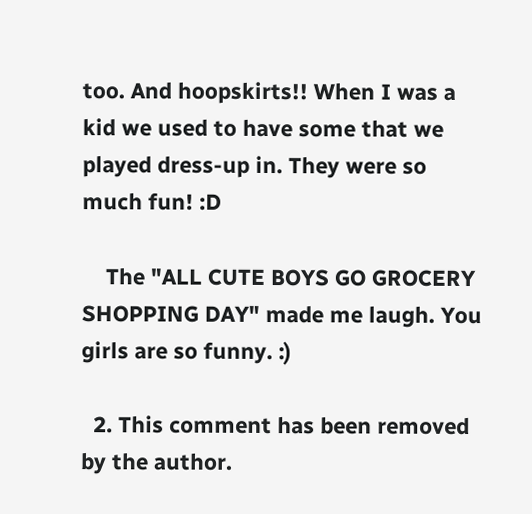too. And hoopskirts!! When I was a kid we used to have some that we played dress-up in. They were so much fun! :D

    The "ALL CUTE BOYS GO GROCERY SHOPPING DAY" made me laugh. You girls are so funny. :)

  2. This comment has been removed by the author.